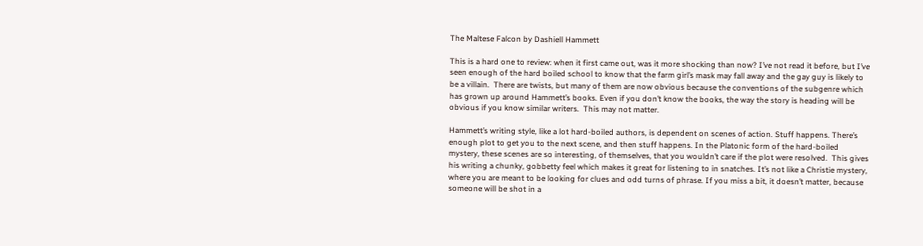The Maltese Falcon by Dashiell Hammett

This is a hard one to review: when it first came out, was it more shocking than now? I’ve not read it before, but I’ve seen enough of the hard boiled school to know that the farm girl’s mask may fall away and the gay guy is likely to be a villain.  There are twists, but many of them are now obvious because the conventions of the subgenre which has grown up around Hammett’s books. Even if you don’t know the books, the way the story is heading will be obvious if you know similar writers.  This may not matter.

Hammett’s writing style, like a lot hard-boiled authors, is dependent on scenes of action. Stuff happens. There’s enough plot to get you to the next scene, and then stuff happens. In the Platonic form of the hard-boiled mystery, these scenes are so interesting, of themselves, that you wouldn’t care if the plot were resolved.  This gives his writing a chunky, gobbetty feel which makes it great for listening to in snatches. It’s not like a Christie mystery, where you are meant to be looking for clues and odd turns of phrase. If you miss a bit, it doesn’t matter, because someone will be shot in a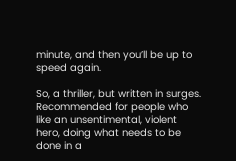minute, and then you’ll be up to speed again.

So, a thriller, but written in surges. Recommended for people who like an unsentimental, violent hero, doing what needs to be done in a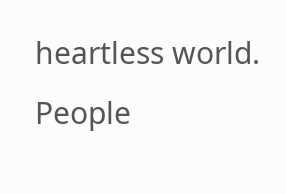heartless world. People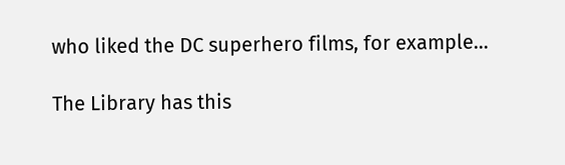who liked the DC superhero films, for example…

The Library has this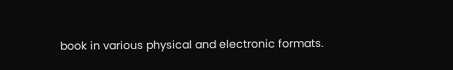book in various physical and electronic formats.